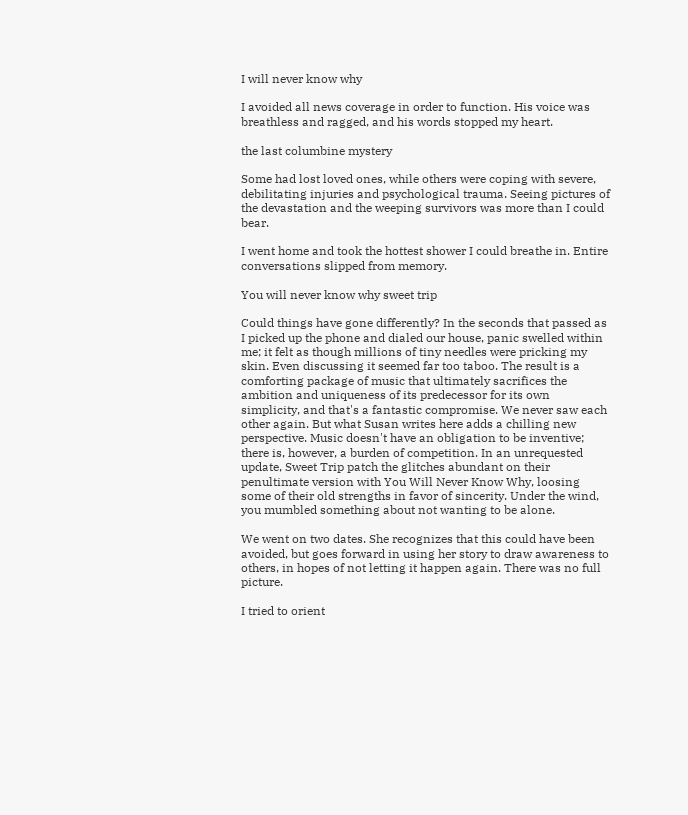I will never know why

I avoided all news coverage in order to function. His voice was breathless and ragged, and his words stopped my heart.

the last columbine mystery

Some had lost loved ones, while others were coping with severe, debilitating injuries and psychological trauma. Seeing pictures of the devastation and the weeping survivors was more than I could bear.

I went home and took the hottest shower I could breathe in. Entire conversations slipped from memory.

You will never know why sweet trip

Could things have gone differently? In the seconds that passed as I picked up the phone and dialed our house, panic swelled within me; it felt as though millions of tiny needles were pricking my skin. Even discussing it seemed far too taboo. The result is a comforting package of music that ultimately sacrifices the ambition and uniqueness of its predecessor for its own simplicity, and that's a fantastic compromise. We never saw each other again. But what Susan writes here adds a chilling new perspective. Music doesn't have an obligation to be inventive; there is, however, a burden of competition. In an unrequested update, Sweet Trip patch the glitches abundant on their penultimate version with You Will Never Know Why, loosing some of their old strengths in favor of sincerity. Under the wind, you mumbled something about not wanting to be alone.

We went on two dates. She recognizes that this could have been avoided, but goes forward in using her story to draw awareness to others, in hopes of not letting it happen again. There was no full picture.

I tried to orient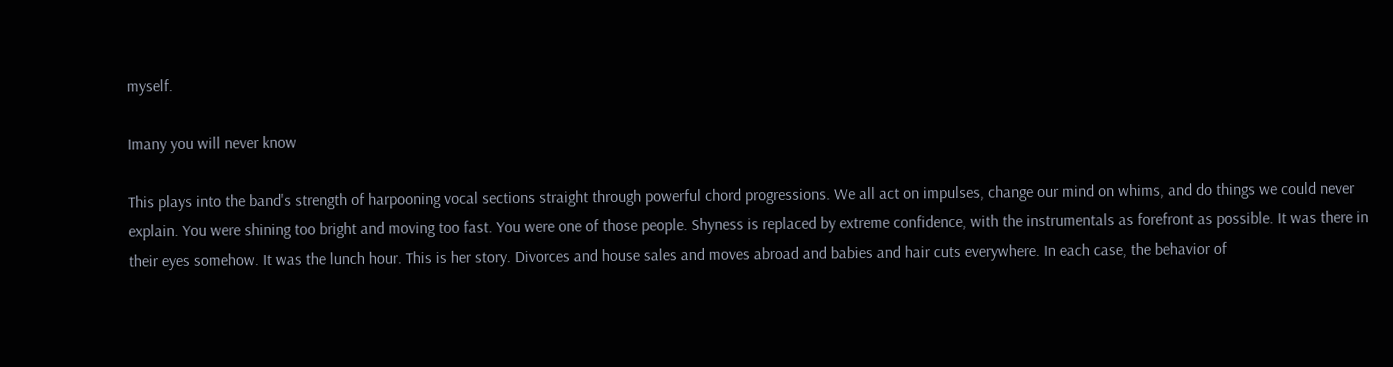myself.

Imany you will never know

This plays into the band's strength of harpooning vocal sections straight through powerful chord progressions. We all act on impulses, change our mind on whims, and do things we could never explain. You were shining too bright and moving too fast. You were one of those people. Shyness is replaced by extreme confidence, with the instrumentals as forefront as possible. It was there in their eyes somehow. It was the lunch hour. This is her story. Divorces and house sales and moves abroad and babies and hair cuts everywhere. In each case, the behavior of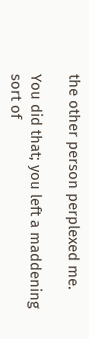the other person perplexed me.

You did that; you left a maddening sort of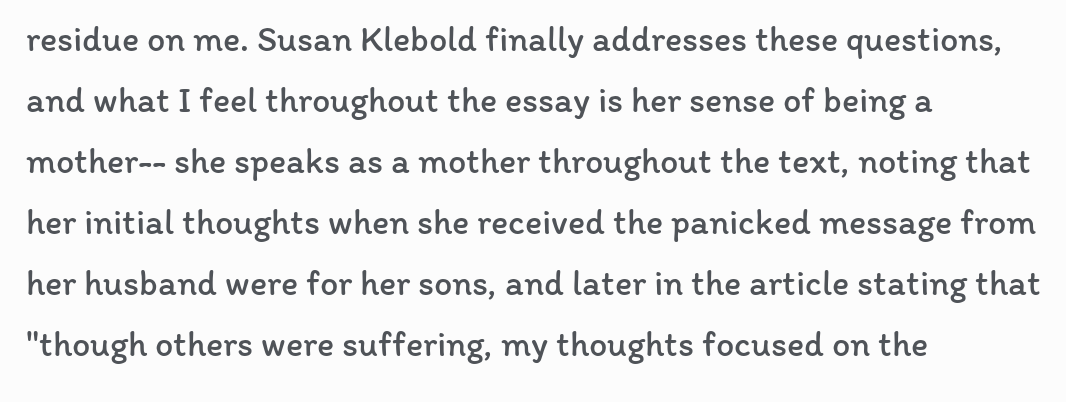residue on me. Susan Klebold finally addresses these questions, and what I feel throughout the essay is her sense of being a mother-- she speaks as a mother throughout the text, noting that her initial thoughts when she received the panicked message from her husband were for her sons, and later in the article stating that "though others were suffering, my thoughts focused on the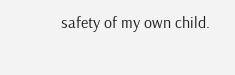safety of my own child.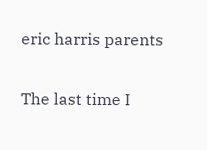eric harris parents

The last time I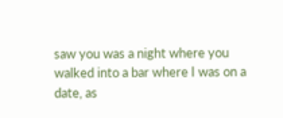saw you was a night where you walked into a bar where I was on a date, as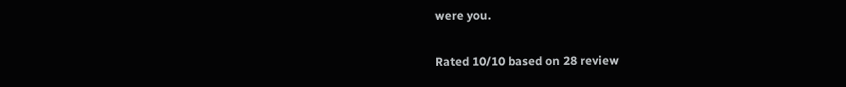were you.

Rated 10/10 based on 28 review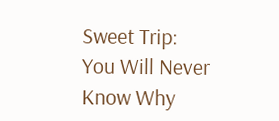Sweet Trip: You Will Never Know Why